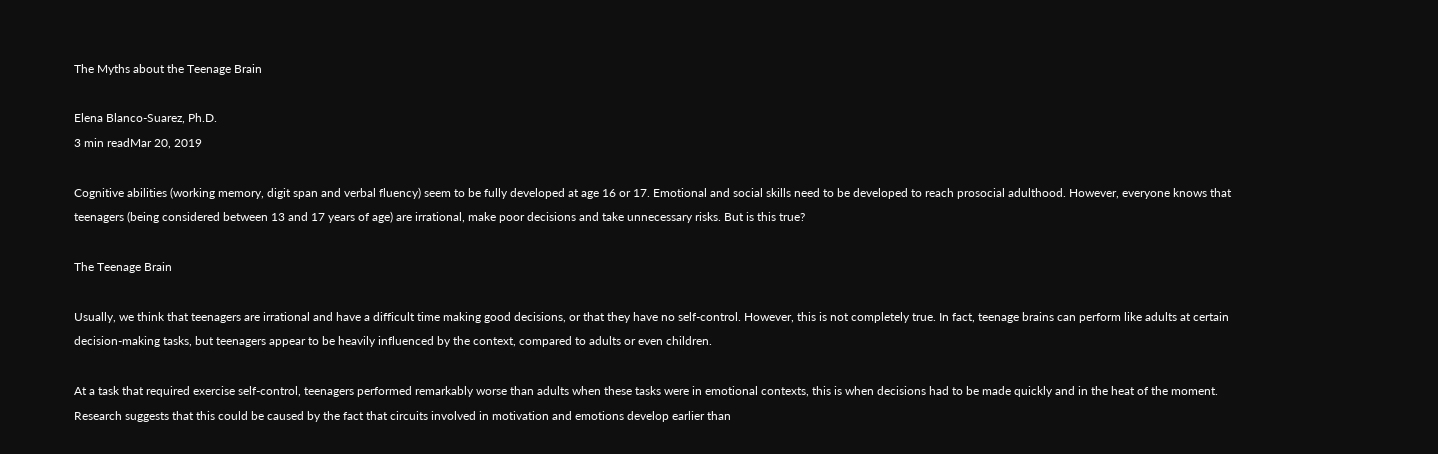The Myths about the Teenage Brain

Elena Blanco-Suarez, Ph.D.
3 min readMar 20, 2019

Cognitive abilities (working memory, digit span and verbal fluency) seem to be fully developed at age 16 or 17. Emotional and social skills need to be developed to reach prosocial adulthood. However, everyone knows that teenagers (being considered between 13 and 17 years of age) are irrational, make poor decisions and take unnecessary risks. But is this true?

The Teenage Brain

Usually, we think that teenagers are irrational and have a difficult time making good decisions, or that they have no self-control. However, this is not completely true. In fact, teenage brains can perform like adults at certain decision-making tasks, but teenagers appear to be heavily influenced by the context, compared to adults or even children.

At a task that required exercise self-control, teenagers performed remarkably worse than adults when these tasks were in emotional contexts, this is when decisions had to be made quickly and in the heat of the moment. Research suggests that this could be caused by the fact that circuits involved in motivation and emotions develop earlier than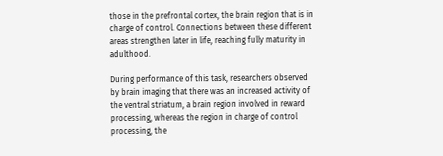those in the prefrontal cortex, the brain region that is in charge of control. Connections between these different areas strengthen later in life, reaching fully maturity in adulthood.

During performance of this task, researchers observed by brain imaging that there was an increased activity of the ventral striatum, a brain region involved in reward processing, whereas the region in charge of control processing, the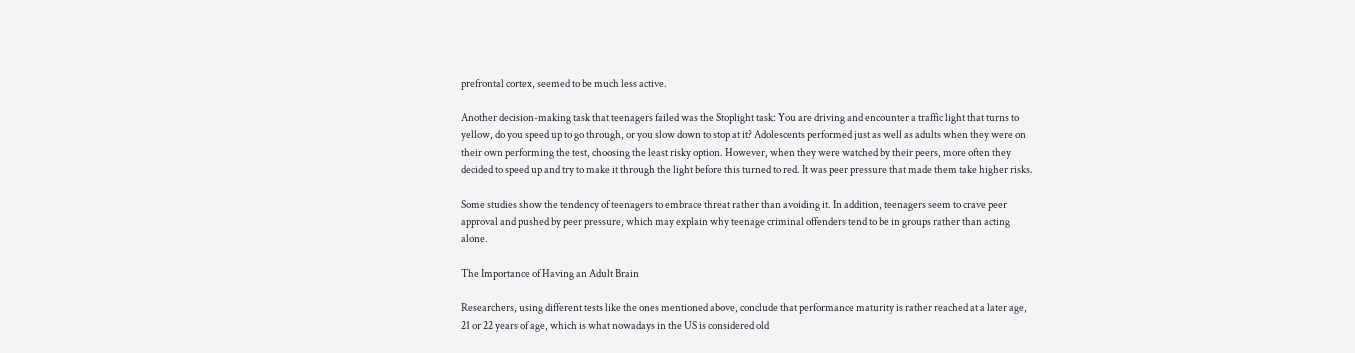prefrontal cortex, seemed to be much less active.

Another decision-making task that teenagers failed was the Stoplight task: You are driving and encounter a traffic light that turns to yellow, do you speed up to go through, or you slow down to stop at it? Adolescents performed just as well as adults when they were on their own performing the test, choosing the least risky option. However, when they were watched by their peers, more often they decided to speed up and try to make it through the light before this turned to red. It was peer pressure that made them take higher risks.

Some studies show the tendency of teenagers to embrace threat rather than avoiding it. In addition, teenagers seem to crave peer approval and pushed by peer pressure, which may explain why teenage criminal offenders tend to be in groups rather than acting alone.

The Importance of Having an Adult Brain

Researchers, using different tests like the ones mentioned above, conclude that performance maturity is rather reached at a later age, 21 or 22 years of age, which is what nowadays in the US is considered old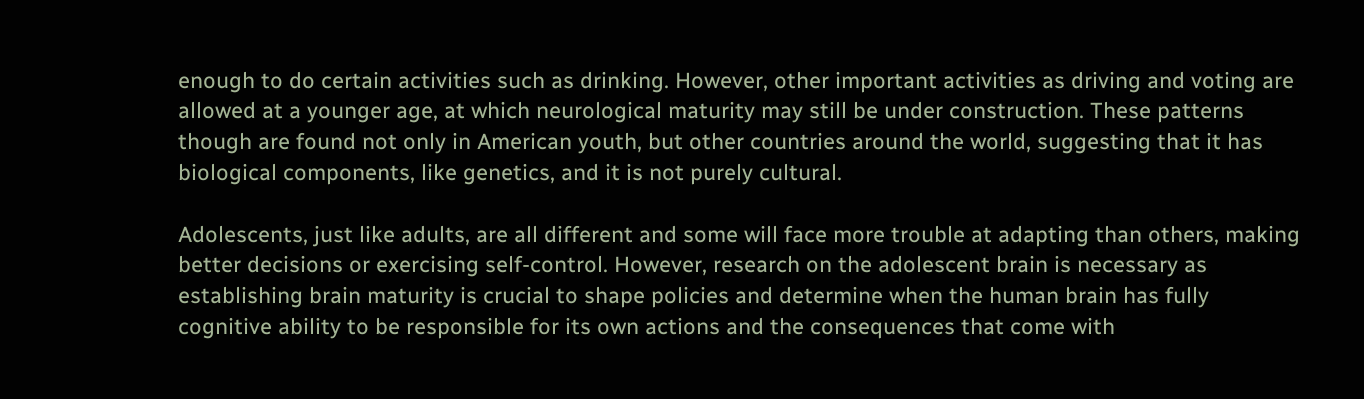enough to do certain activities such as drinking. However, other important activities as driving and voting are allowed at a younger age, at which neurological maturity may still be under construction. These patterns though are found not only in American youth, but other countries around the world, suggesting that it has biological components, like genetics, and it is not purely cultural.

Adolescents, just like adults, are all different and some will face more trouble at adapting than others, making better decisions or exercising self-control. However, research on the adolescent brain is necessary as establishing brain maturity is crucial to shape policies and determine when the human brain has fully cognitive ability to be responsible for its own actions and the consequences that come with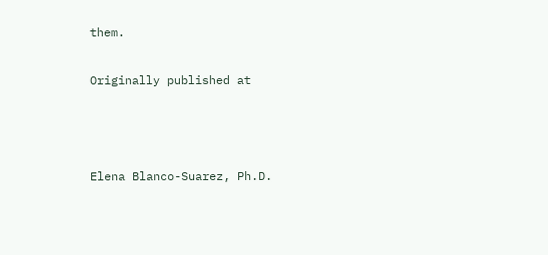them.

Originally published at



Elena Blanco-Suarez, Ph.D.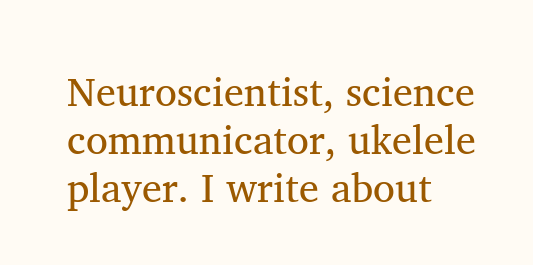Neuroscientist, science communicator, ukelele player. I write about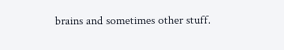brains and sometimes other stuff.